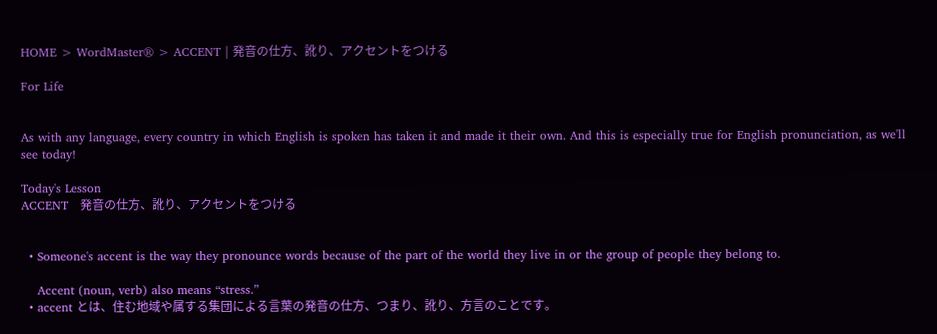HOME > WordMaster® > ACCENT | 発音の仕方、訛り、アクセントをつける

For Life


As with any language, every country in which English is spoken has taken it and made it their own. And this is especially true for English pronunciation, as we'll see today!

Today's Lesson
ACCENT   発音の仕方、訛り、アクセントをつける


  • Someone's accent is the way they pronounce words because of the part of the world they live in or the group of people they belong to.

    Accent (noun, verb) also means “stress.”
  • accent とは、住む地域や属する集団による言葉の発音の仕方、つまり、訛り、方言のことです。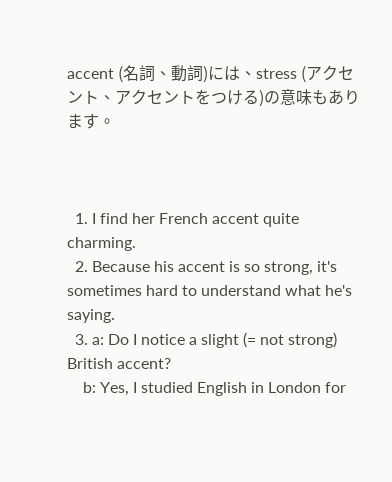accent (名詞、動詞)には、stress (アクセント、アクセントをつける)の意味もあります。



  1. I find her French accent quite charming.
  2. Because his accent is so strong, it's sometimes hard to understand what he's saying.
  3. a: Do I notice a slight (= not strong) British accent?
    b: Yes, I studied English in London for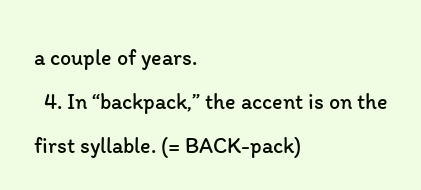a couple of years.
  4. In “backpack,” the accent is on the first syllable. (= BACK-pack)